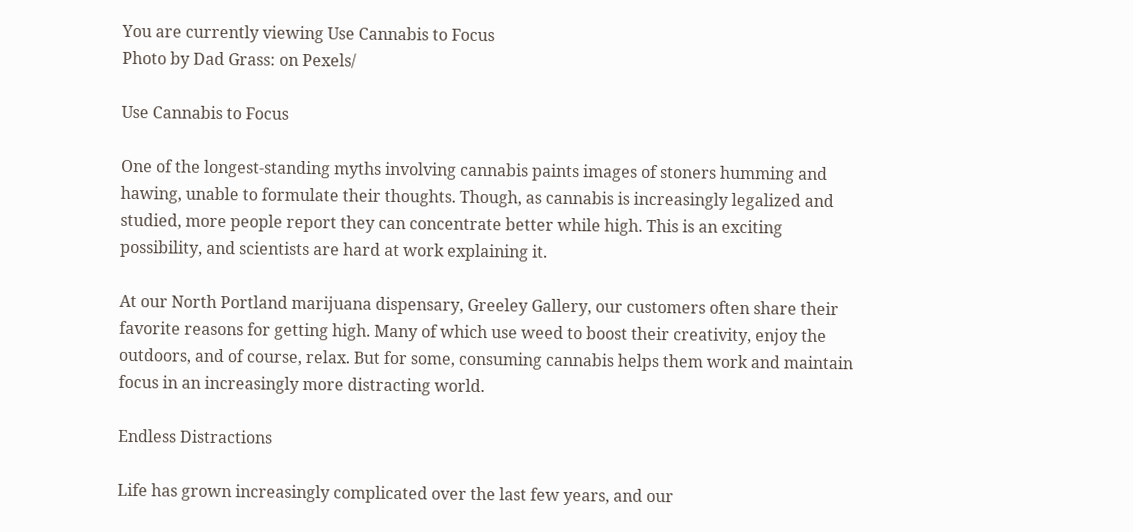You are currently viewing Use Cannabis to Focus
Photo by Dad Grass: on Pexels/

Use Cannabis to Focus

One of the longest-standing myths involving cannabis paints images of stoners humming and hawing, unable to formulate their thoughts. Though, as cannabis is increasingly legalized and studied, more people report they can concentrate better while high. This is an exciting possibility, and scientists are hard at work explaining it.

At our North Portland marijuana dispensary, Greeley Gallery, our customers often share their favorite reasons for getting high. Many of which use weed to boost their creativity, enjoy the outdoors, and of course, relax. But for some, consuming cannabis helps them work and maintain focus in an increasingly more distracting world.

Endless Distractions

Life has grown increasingly complicated over the last few years, and our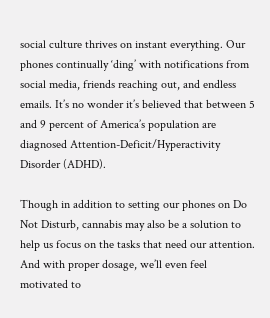social culture thrives on instant everything. Our phones continually ‘ding’ with notifications from social media, friends reaching out, and endless emails. It’s no wonder it’s believed that between 5 and 9 percent of America’s population are diagnosed Attention-Deficit/Hyperactivity Disorder (ADHD).

Though in addition to setting our phones on Do Not Disturb, cannabis may also be a solution to help us focus on the tasks that need our attention. And with proper dosage, we’ll even feel motivated to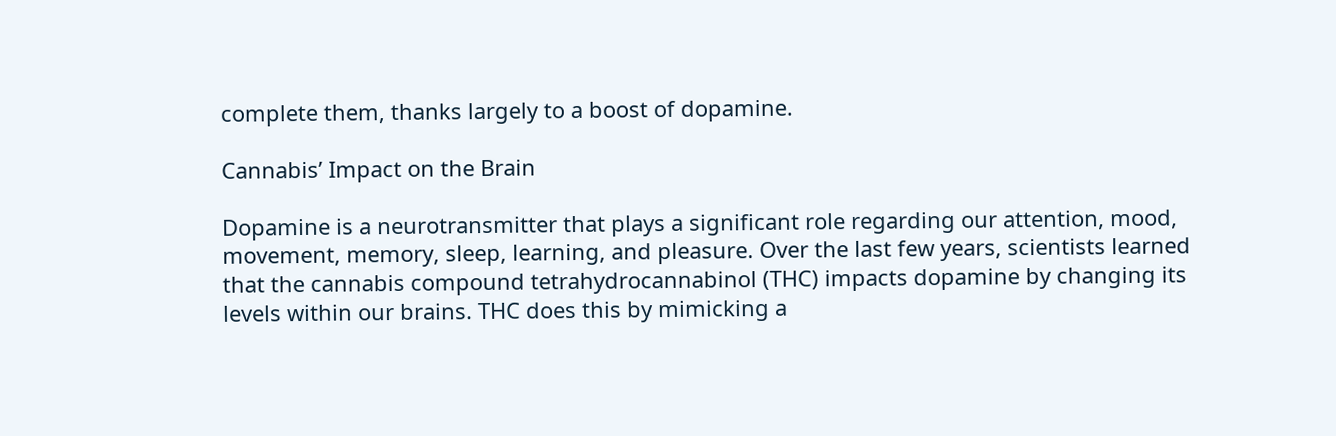complete them, thanks largely to a boost of dopamine.

Cannabis’ Impact on the Brain

Dopamine is a neurotransmitter that plays a significant role regarding our attention, mood, movement, memory, sleep, learning, and pleasure. Over the last few years, scientists learned that the cannabis compound tetrahydrocannabinol (THC) impacts dopamine by changing its levels within our brains. THC does this by mimicking a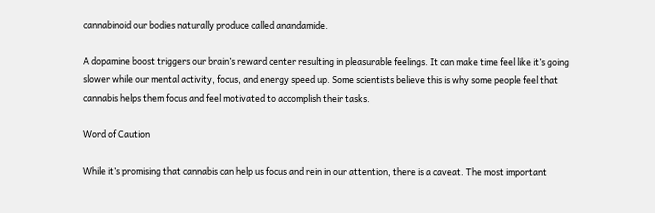cannabinoid our bodies naturally produce called anandamide.

A dopamine boost triggers our brain’s reward center resulting in pleasurable feelings. It can make time feel like it’s going slower while our mental activity, focus, and energy speed up. Some scientists believe this is why some people feel that cannabis helps them focus and feel motivated to accomplish their tasks.

Word of Caution

While it’s promising that cannabis can help us focus and rein in our attention, there is a caveat. The most important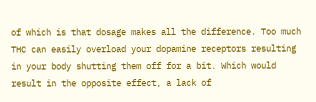of which is that dosage makes all the difference. Too much THC can easily overload your dopamine receptors resulting in your body shutting them off for a bit. Which would result in the opposite effect, a lack of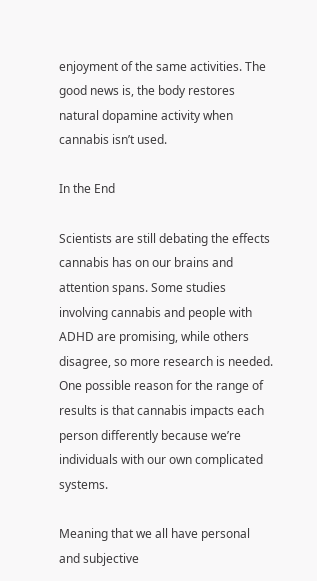enjoyment of the same activities. The good news is, the body restores natural dopamine activity when cannabis isn’t used.

In the End

Scientists are still debating the effects cannabis has on our brains and attention spans. Some studies involving cannabis and people with ADHD are promising, while others disagree, so more research is needed. One possible reason for the range of results is that cannabis impacts each person differently because we’re individuals with our own complicated systems.

Meaning that we all have personal and subjective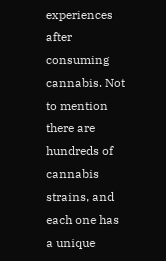experiences after consuming cannabis. Not to mention there are hundreds of cannabis strains, and each one has a unique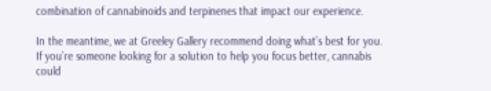combination of cannabinoids and terpinenes that impact our experience.

In the meantime, we at Greeley Gallery recommend doing what’s best for you. If you’re someone looking for a solution to help you focus better, cannabis could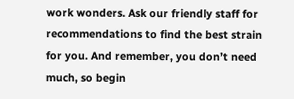work wonders. Ask our friendly staff for recommendations to find the best strain for you. And remember, you don’t need much, so begin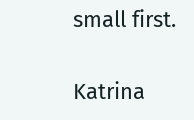small first.


Katrina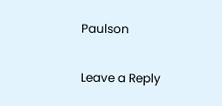Paulson

Leave a Reply